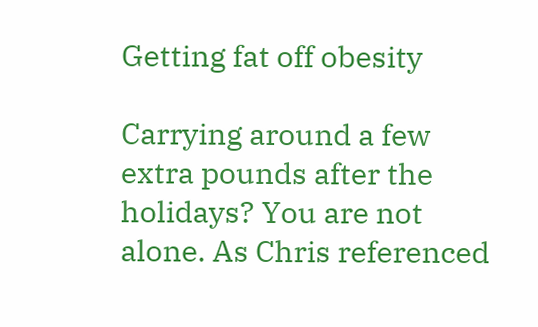Getting fat off obesity

Carrying around a few extra pounds after the holidays? You are not alone. As Chris referenced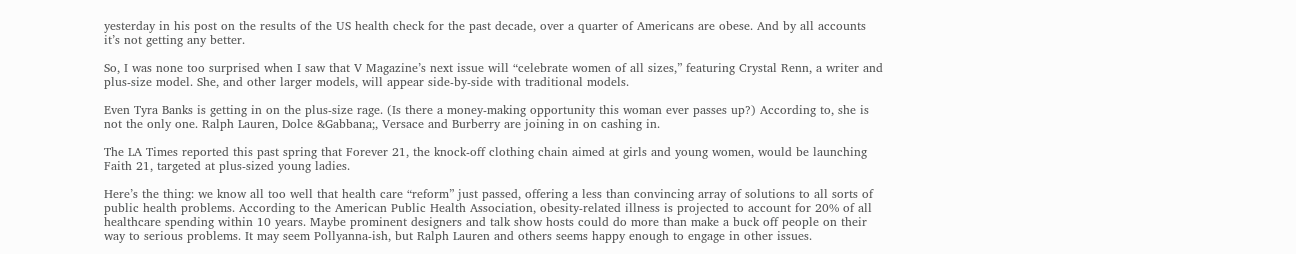yesterday in his post on the results of the US health check for the past decade, over a quarter of Americans are obese. And by all accounts it’s not getting any better.

So, I was none too surprised when I saw that V Magazine’s next issue will “celebrate women of all sizes,” featuring Crystal Renn, a writer and plus-size model. She, and other larger models, will appear side-by-side with traditional models.

Even Tyra Banks is getting in on the plus-size rage. (Is there a money-making opportunity this woman ever passes up?) According to, she is not the only one. Ralph Lauren, Dolce &Gabbana;, Versace and Burberry are joining in on cashing in.

The LA Times reported this past spring that Forever 21, the knock-off clothing chain aimed at girls and young women, would be launching Faith 21, targeted at plus-sized young ladies.

Here’s the thing: we know all too well that health care “reform” just passed, offering a less than convincing array of solutions to all sorts of public health problems. According to the American Public Health Association, obesity-related illness is projected to account for 20% of all healthcare spending within 10 years. Maybe prominent designers and talk show hosts could do more than make a buck off people on their way to serious problems. It may seem Pollyanna-ish, but Ralph Lauren and others seems happy enough to engage in other issues.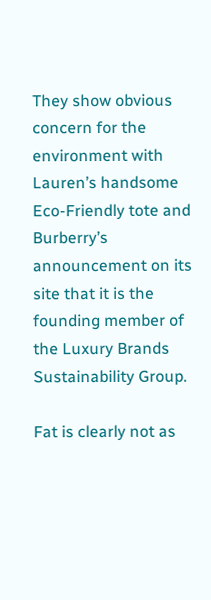They show obvious concern for the environment with Lauren’s handsome Eco-Friendly tote and Burberry’s announcement on its site that it is the founding member of the Luxury Brands Sustainability Group.

Fat is clearly not as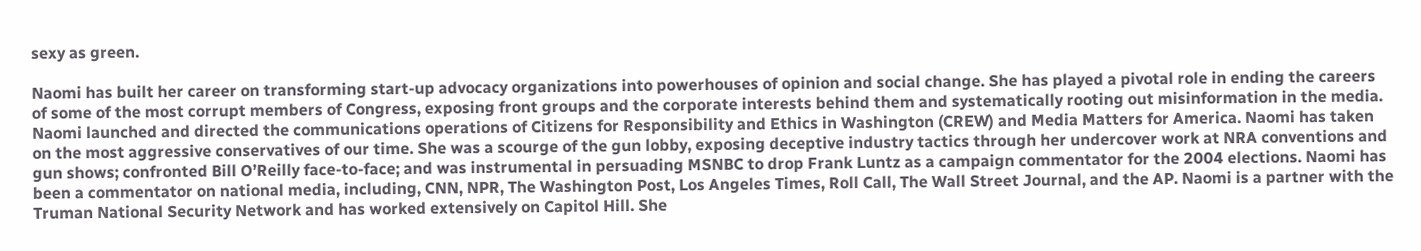sexy as green.

Naomi has built her career on transforming start-up advocacy organizations into powerhouses of opinion and social change. She has played a pivotal role in ending the careers of some of the most corrupt members of Congress, exposing front groups and the corporate interests behind them and systematically rooting out misinformation in the media. Naomi launched and directed the communications operations of Citizens for Responsibility and Ethics in Washington (CREW) and Media Matters for America. Naomi has taken on the most aggressive conservatives of our time. She was a scourge of the gun lobby, exposing deceptive industry tactics through her undercover work at NRA conventions and gun shows; confronted Bill O’Reilly face-to-face; and was instrumental in persuading MSNBC to drop Frank Luntz as a campaign commentator for the 2004 elections. Naomi has been a commentator on national media, including, CNN, NPR, The Washington Post, Los Angeles Times, Roll Call, The Wall Street Journal, and the AP. Naomi is a partner with the Truman National Security Network and has worked extensively on Capitol Hill. She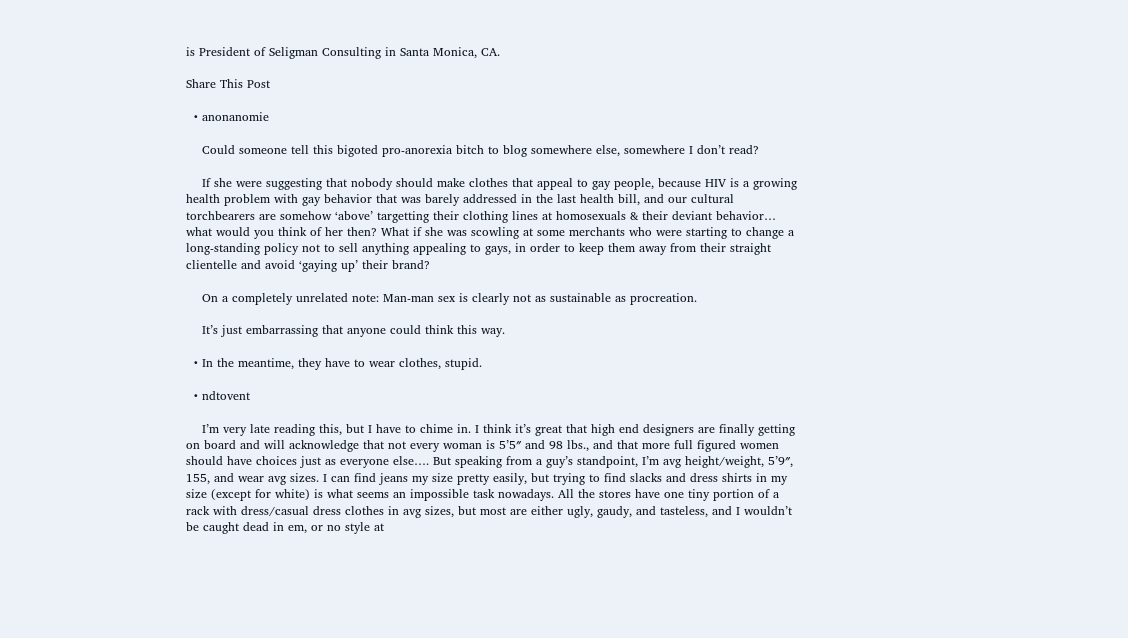is President of Seligman Consulting in Santa Monica, CA.

Share This Post

  • anonanomie

    Could someone tell this bigoted pro-anorexia bitch to blog somewhere else, somewhere I don’t read?

    If she were suggesting that nobody should make clothes that appeal to gay people, because HIV is a growing health problem with gay behavior that was barely addressed in the last health bill, and our cultural torchbearers are somehow ‘above’ targetting their clothing lines at homosexuals & their deviant behavior… what would you think of her then? What if she was scowling at some merchants who were starting to change a long-standing policy not to sell anything appealing to gays, in order to keep them away from their straight clientelle and avoid ‘gaying up’ their brand?

    On a completely unrelated note: Man-man sex is clearly not as sustainable as procreation.

    It’s just embarrassing that anyone could think this way.

  • In the meantime, they have to wear clothes, stupid.

  • ndtovent

    I’m very late reading this, but I have to chime in. I think it’s great that high end designers are finally getting on board and will acknowledge that not every woman is 5’5″ and 98 lbs., and that more full figured women should have choices just as everyone else…. But speaking from a guy’s standpoint, I’m avg height/weight, 5’9″, 155, and wear avg sizes. I can find jeans my size pretty easily, but trying to find slacks and dress shirts in my size (except for white) is what seems an impossible task nowadays. All the stores have one tiny portion of a rack with dress/casual dress clothes in avg sizes, but most are either ugly, gaudy, and tasteless, and I wouldn’t be caught dead in em, or no style at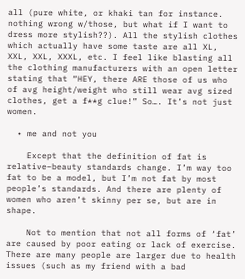all (pure white, or khaki tan for instance. nothing wrong w/those, but what if I want to dress more stylish??). All the stylish clothes which actually have some taste are all XL, XXL, XXL, XXXL, etc. I feel like blasting all the clothing manufacturers with an open letter stating that “HEY, there ARE those of us who of avg height/weight who still wear avg sized clothes, get a f**g clue!” So…. It’s not just women.

  • me and not you

    Except that the definition of fat is relative–beauty standards change. I’m way too fat to be a model, but I’m not fat by most people’s standards. And there are plenty of women who aren’t skinny per se, but are in shape.

    Not to mention that not all forms of ‘fat’ are caused by poor eating or lack of exercise. There are many people are larger due to health issues (such as my friend with a bad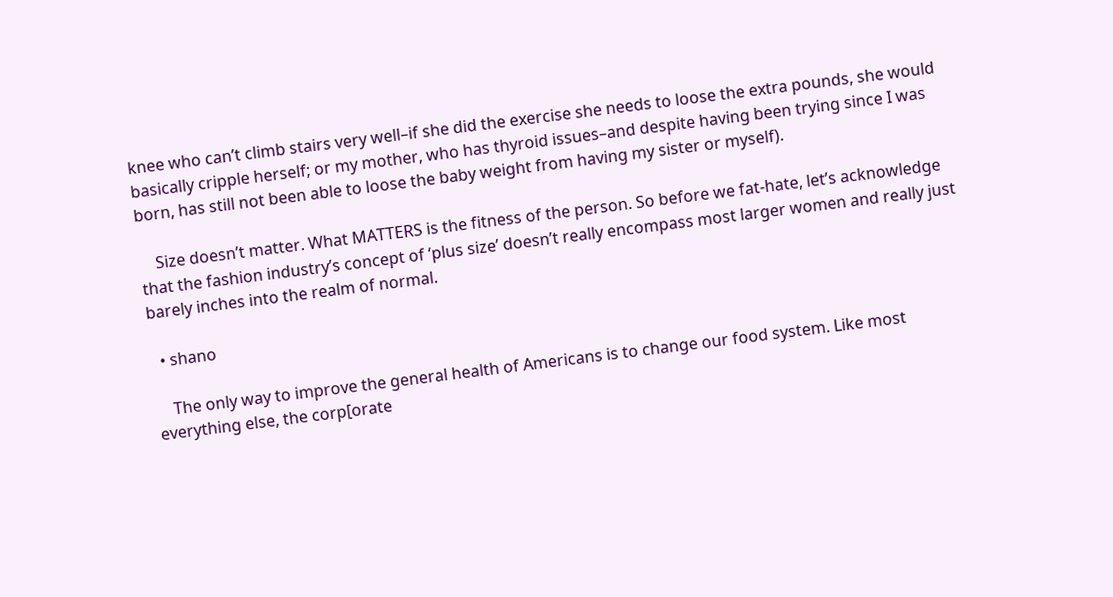knee who can’t climb stairs very well–if she did the exercise she needs to loose the extra pounds, she would basically cripple herself; or my mother, who has thyroid issues–and despite having been trying since I was born, has still not been able to loose the baby weight from having my sister or myself).

    Size doesn’t matter. What MATTERS is the fitness of the person. So before we fat-hate, let’s acknowledge that the fashion industry’s concept of ‘plus size’ doesn’t really encompass most larger women and really just barely inches into the realm of normal.

  • shano

    The only way to improve the general health of Americans is to change our food system. Like most everything else, the corp[orate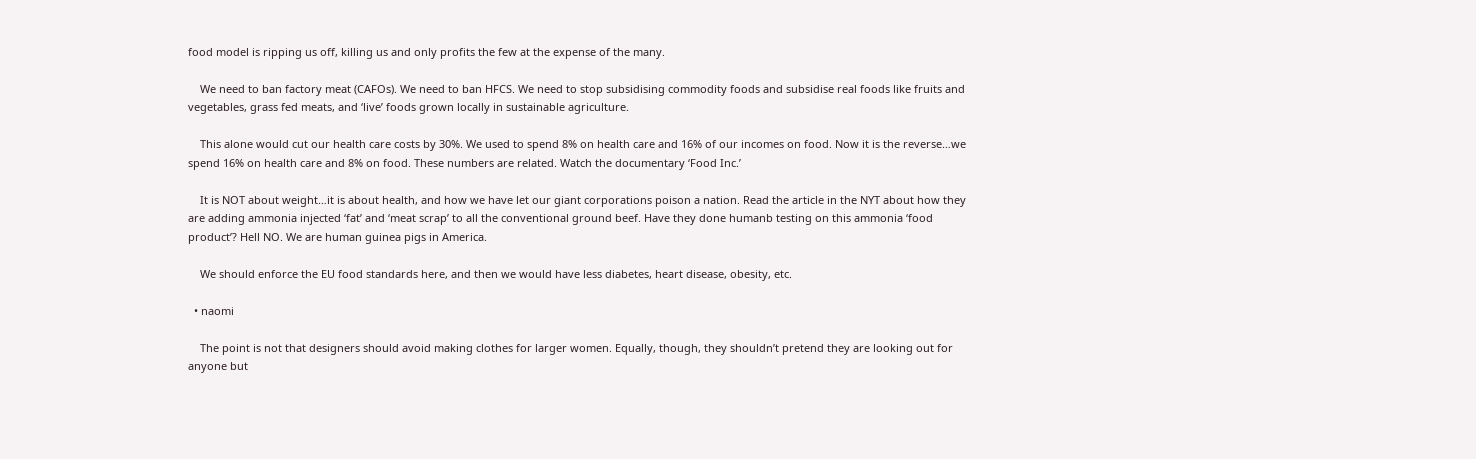food model is ripping us off, killing us and only profits the few at the expense of the many.

    We need to ban factory meat (CAFOs). We need to ban HFCS. We need to stop subsidising commodity foods and subsidise real foods like fruits and vegetables, grass fed meats, and ‘live’ foods grown locally in sustainable agriculture.

    This alone would cut our health care costs by 30%. We used to spend 8% on health care and 16% of our incomes on food. Now it is the reverse…we spend 16% on health care and 8% on food. These numbers are related. Watch the documentary ‘Food Inc.’

    It is NOT about weight…it is about health, and how we have let our giant corporations poison a nation. Read the article in the NYT about how they are adding ammonia injected ‘fat’ and ‘meat scrap’ to all the conventional ground beef. Have they done humanb testing on this ammonia ‘food product’? Hell NO. We are human guinea pigs in America.

    We should enforce the EU food standards here, and then we would have less diabetes, heart disease, obesity, etc.

  • naomi

    The point is not that designers should avoid making clothes for larger women. Equally, though, they shouldn’t pretend they are looking out for anyone but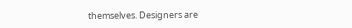themselves. Designers are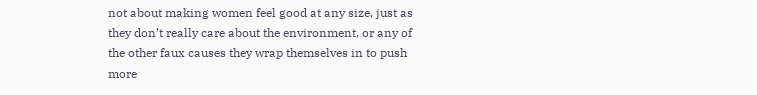not about making women feel good at any size, just as they don’t really care about the environment, or any of the other faux causes they wrap themselves in to push more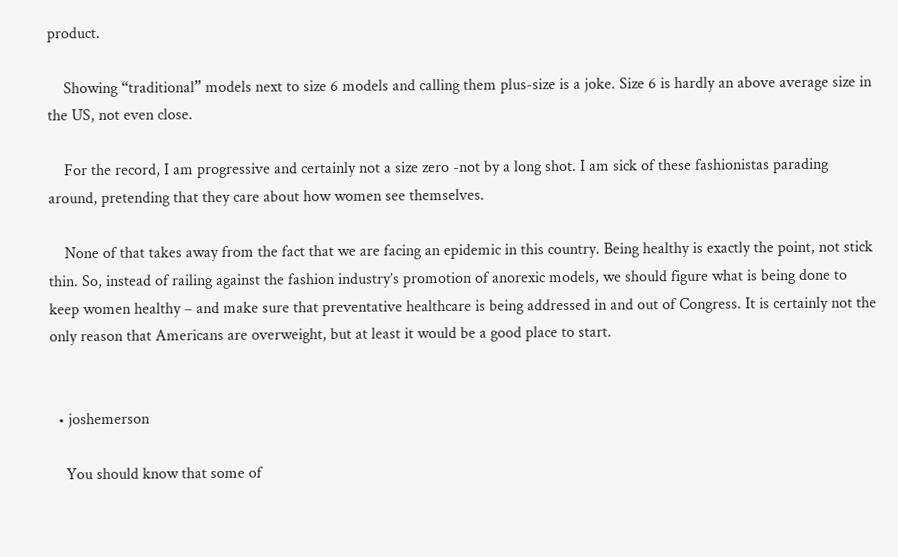product.

    Showing “traditional” models next to size 6 models and calling them plus-size is a joke. Size 6 is hardly an above average size in the US, not even close.

    For the record, I am progressive and certainly not a size zero -not by a long shot. I am sick of these fashionistas parading around, pretending that they care about how women see themselves.

    None of that takes away from the fact that we are facing an epidemic in this country. Being healthy is exactly the point, not stick thin. So, instead of railing against the fashion industry’s promotion of anorexic models, we should figure what is being done to keep women healthy – and make sure that preventative healthcare is being addressed in and out of Congress. It is certainly not the only reason that Americans are overweight, but at least it would be a good place to start.


  • joshemerson

    You should know that some of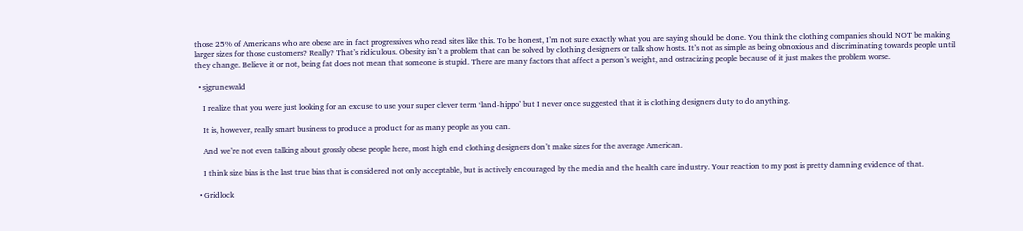those 25% of Americans who are obese are in fact progressives who read sites like this. To be honest, I’m not sure exactly what you are saying should be done. You think the clothing companies should NOT be making larger sizes for those customers? Really? That’s ridiculous. Obesity isn’t a problem that can be solved by clothing designers or talk show hosts. It’s not as simple as being obnoxious and discriminating towards people until they change. Believe it or not, being fat does not mean that someone is stupid. There are many factors that affect a person’s weight, and ostracizing people because of it just makes the problem worse.

  • sjgrunewald

    I realize that you were just looking for an excuse to use your super clever term ‘land-hippo’ but I never once suggested that it is clothing designers duty to do anything.

    It is, however, really smart business to produce a product for as many people as you can.

    And we’re not even talking about grossly obese people here, most high end clothing designers don’t make sizes for the average American.

    I think size bias is the last true bias that is considered not only acceptable, but is actively encouraged by the media and the health care industry. Your reaction to my post is pretty damning evidence of that.

  • Gridlock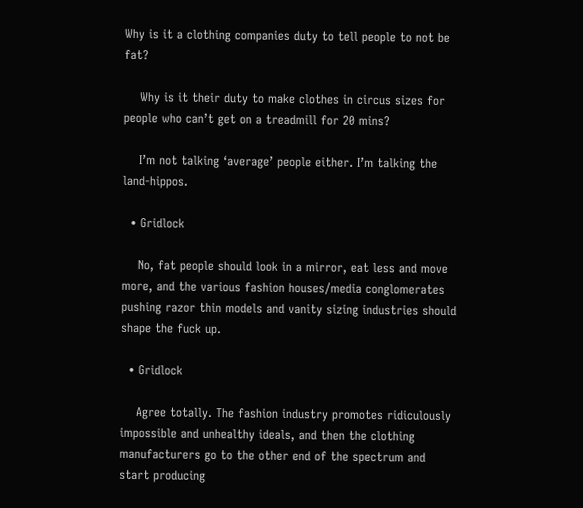Why is it a clothing companies duty to tell people to not be fat?

    Why is it their duty to make clothes in circus sizes for people who can’t get on a treadmill for 20 mins?

    I’m not talking ‘average’ people either. I’m talking the land-hippos.

  • Gridlock

    No, fat people should look in a mirror, eat less and move more, and the various fashion houses/media conglomerates pushing razor thin models and vanity sizing industries should shape the fuck up.

  • Gridlock

    Agree totally. The fashion industry promotes ridiculously impossible and unhealthy ideals, and then the clothing manufacturers go to the other end of the spectrum and start producing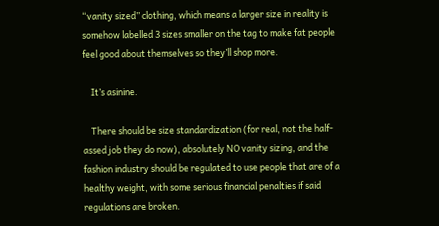“vanity sized” clothing, which means a larger size in reality is somehow labelled 3 sizes smaller on the tag to make fat people feel good about themselves so they’ll shop more.

    It’s asinine.

    There should be size standardization (for real, not the half-assed job they do now), absolutely NO vanity sizing, and the fashion industry should be regulated to use people that are of a healthy weight, with some serious financial penalties if said regulations are broken.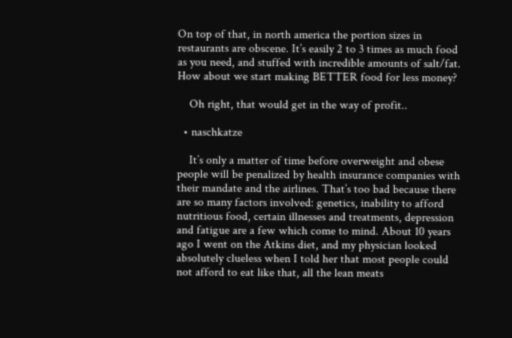On top of that, in north america the portion sizes in restaurants are obscene. It’s easily 2 to 3 times as much food as you need, and stuffed with incredible amounts of salt/fat. How about we start making BETTER food for less money?

    Oh right, that would get in the way of profit..

  • naschkatze

    It’s only a matter of time before overweight and obese people will be penalized by health insurance companies with their mandate and the airlines. That’s too bad because there are so many factors involved: genetics, inability to afford nutritious food, certain illnesses and treatments, depression and fatigue are a few which come to mind. About 10 years ago I went on the Atkins diet, and my physician looked absolutely clueless when I told her that most people could not afford to eat like that, all the lean meats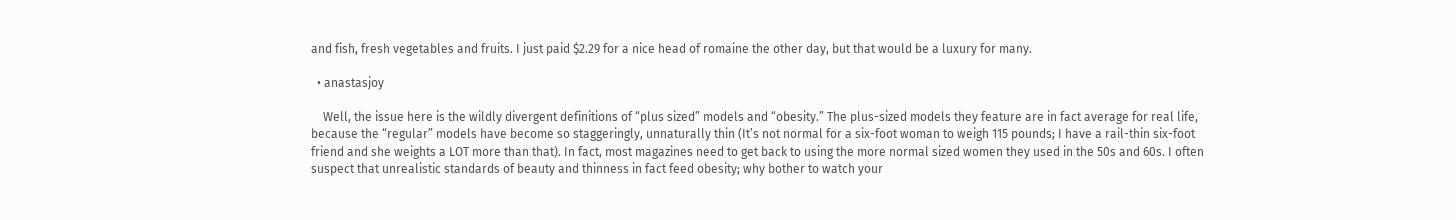and fish, fresh vegetables and fruits. I just paid $2.29 for a nice head of romaine the other day, but that would be a luxury for many.

  • anastasjoy

    Well, the issue here is the wildly divergent definitions of “plus sized” models and “obesity.” The plus-sized models they feature are in fact average for real life, because the “regular” models have become so staggeringly, unnaturally thin (It’s not normal for a six-foot woman to weigh 115 pounds; I have a rail-thin six-foot friend and she weights a LOT more than that). In fact, most magazines need to get back to using the more normal sized women they used in the 50s and 60s. I often suspect that unrealistic standards of beauty and thinness in fact feed obesity; why bother to watch your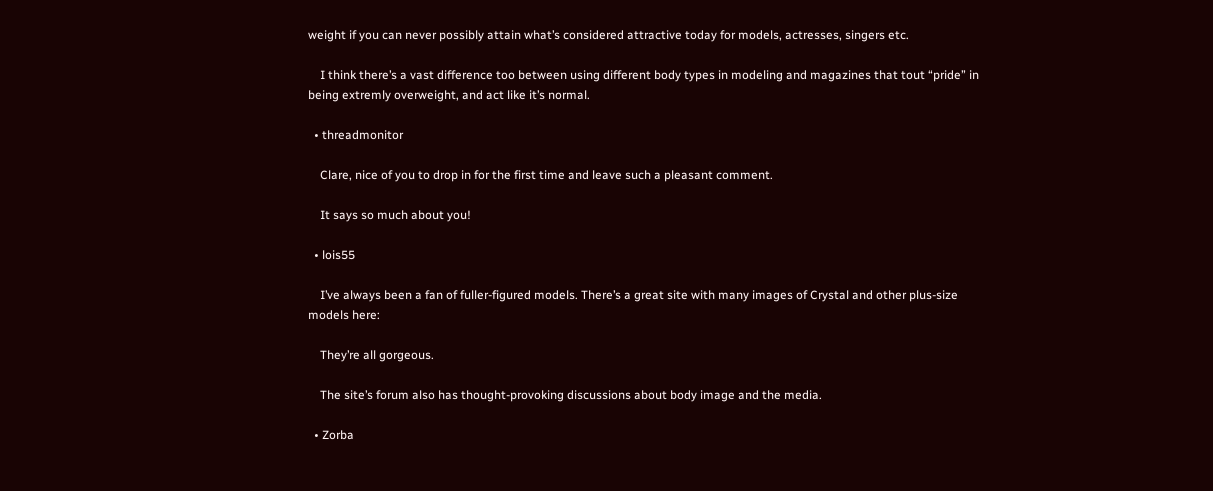weight if you can never possibly attain what’s considered attractive today for models, actresses, singers etc.

    I think there’s a vast difference too between using different body types in modeling and magazines that tout “pride” in being extremly overweight, and act like it’s normal.

  • threadmonitor

    Clare, nice of you to drop in for the first time and leave such a pleasant comment.

    It says so much about you!

  • lois55

    I’ve always been a fan of fuller-figured models. There’s a great site with many images of Crystal and other plus-size models here:

    They’re all gorgeous.

    The site’s forum also has thought-provoking discussions about body image and the media.

  • Zorba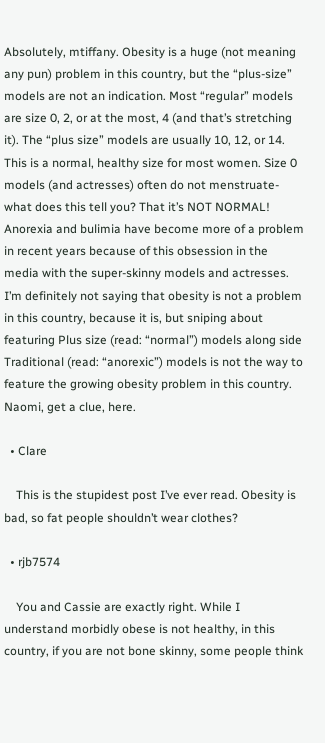Absolutely, mtiffany. Obesity is a huge (not meaning any pun) problem in this country, but the “plus-size” models are not an indication. Most “regular” models are size 0, 2, or at the most, 4 (and that’s stretching it). The “plus size” models are usually 10, 12, or 14. This is a normal, healthy size for most women. Size 0 models (and actresses) often do not menstruate- what does this tell you? That it’s NOT NORMAL! Anorexia and bulimia have become more of a problem in recent years because of this obsession in the media with the super-skinny models and actresses. I’m definitely not saying that obesity is not a problem in this country, because it is, but sniping about featuring Plus size (read: “normal”) models along side Traditional (read: “anorexic”) models is not the way to feature the growing obesity problem in this country. Naomi, get a clue, here.

  • Clare

    This is the stupidest post I’ve ever read. Obesity is bad, so fat people shouldn’t wear clothes?

  • rjb7574

    You and Cassie are exactly right. While I understand morbidly obese is not healthy, in this country, if you are not bone skinny, some people think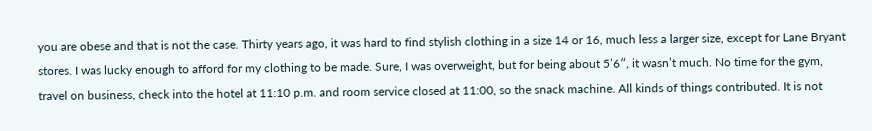you are obese and that is not the case. Thirty years ago, it was hard to find stylish clothing in a size 14 or 16, much less a larger size, except for Lane Bryant stores. I was lucky enough to afford for my clothing to be made. Sure, I was overweight, but for being about 5’6″, it wasn’t much. No time for the gym, travel on business, check into the hotel at 11:10 p.m. and room service closed at 11:00, so the snack machine. All kinds of things contributed. It is not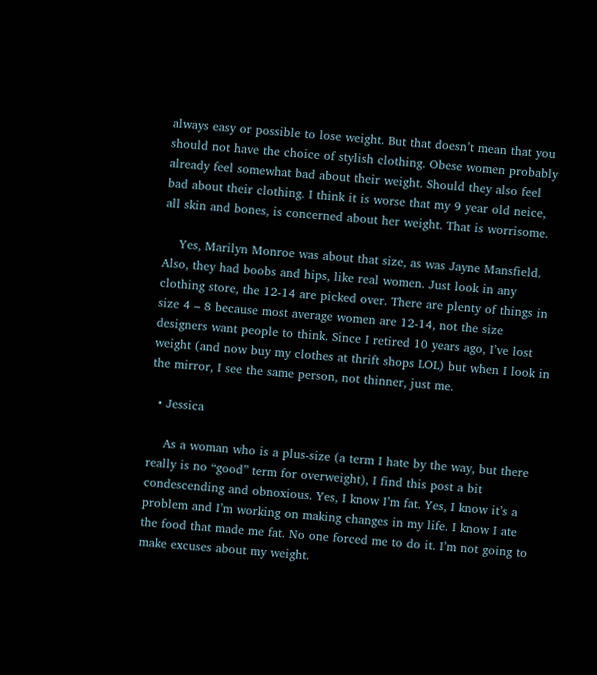always easy or possible to lose weight. But that doesn’t mean that you should not have the choice of stylish clothing. Obese women probably already feel somewhat bad about their weight. Should they also feel bad about their clothing. I think it is worse that my 9 year old neice, all skin and bones, is concerned about her weight. That is worrisome.

    Yes, Marilyn Monroe was about that size, as was Jayne Mansfield. Also, they had boobs and hips, like real women. Just look in any clothing store, the 12-14 are picked over. There are plenty of things in size 4 – 8 because most average women are 12-14, not the size designers want people to think. Since I retired 10 years ago, I’ve lost weight (and now buy my clothes at thrift shops LOL) but when I look in the mirror, I see the same person, not thinner, just me.

  • Jessica

    As a woman who is a plus-size (a term I hate by the way, but there really is no “good” term for overweight), I find this post a bit condescending and obnoxious. Yes, I know I’m fat. Yes, I know it’s a problem and I’m working on making changes in my life. I know I ate the food that made me fat. No one forced me to do it. I’m not going to make excuses about my weight.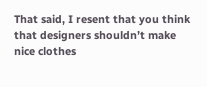That said, I resent that you think that designers shouldn’t make nice clothes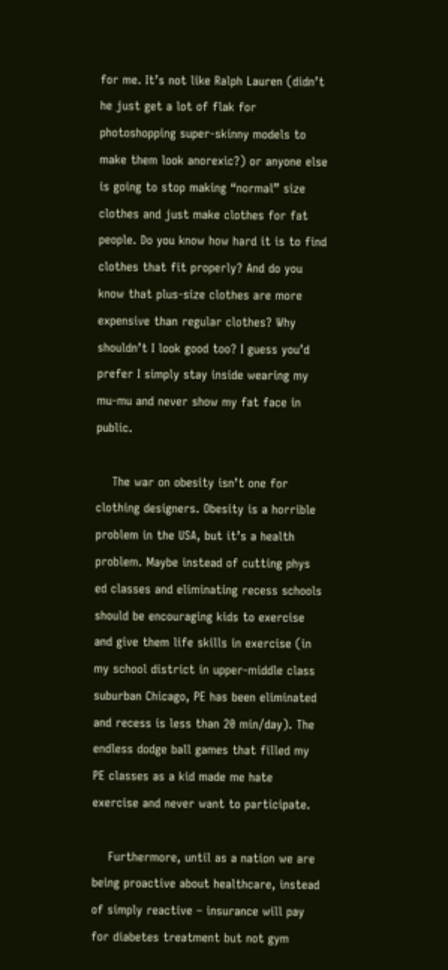for me. It’s not like Ralph Lauren (didn’t he just get a lot of flak for photoshopping super-skinny models to make them look anorexic?) or anyone else is going to stop making “normal” size clothes and just make clothes for fat people. Do you know how hard it is to find clothes that fit properly? And do you know that plus-size clothes are more expensive than regular clothes? Why shouldn’t I look good too? I guess you’d prefer I simply stay inside wearing my mu-mu and never show my fat face in public.

    The war on obesity isn’t one for clothing designers. Obesity is a horrible problem in the USA, but it’s a health problem. Maybe instead of cutting phys ed classes and eliminating recess schools should be encouraging kids to exercise and give them life skills in exercise (in my school district in upper-middle class suburban Chicago, PE has been eliminated and recess is less than 20 min/day). The endless dodge ball games that filled my PE classes as a kid made me hate exercise and never want to participate.

    Furthermore, until as a nation we are being proactive about healthcare, instead of simply reactive – insurance will pay for diabetes treatment but not gym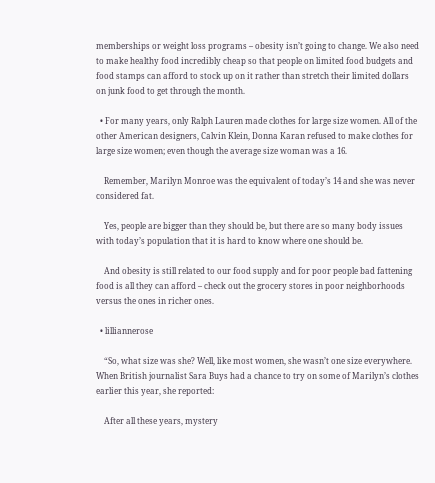memberships or weight loss programs – obesity isn’t going to change. We also need to make healthy food incredibly cheap so that people on limited food budgets and food stamps can afford to stock up on it rather than stretch their limited dollars on junk food to get through the month.

  • For many years, only Ralph Lauren made clothes for large size women. All of the other American designers, Calvin Klein, Donna Karan refused to make clothes for large size women; even though the average size woman was a 16.

    Remember, Marilyn Monroe was the equivalent of today’s 14 and she was never considered fat.

    Yes, people are bigger than they should be, but there are so many body issues with today’s population that it is hard to know where one should be.

    And obesity is still related to our food supply and for poor people bad fattening food is all they can afford – check out the grocery stores in poor neighborhoods versus the ones in richer ones.

  • lilliannerose

    “So, what size was she? Well, like most women, she wasn’t one size everywhere. When British journalist Sara Buys had a chance to try on some of Marilyn’s clothes earlier this year, she reported:

    After all these years, mystery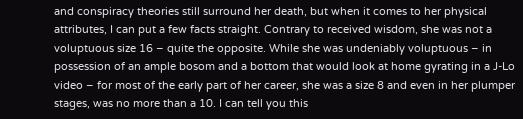and conspiracy theories still surround her death, but when it comes to her physical attributes, I can put a few facts straight. Contrary to received wisdom, she was not a voluptuous size 16 – quite the opposite. While she was undeniably voluptuous – in possession of an ample bosom and a bottom that would look at home gyrating in a J-Lo video – for most of the early part of her career, she was a size 8 and even in her plumper stages, was no more than a 10. I can tell you this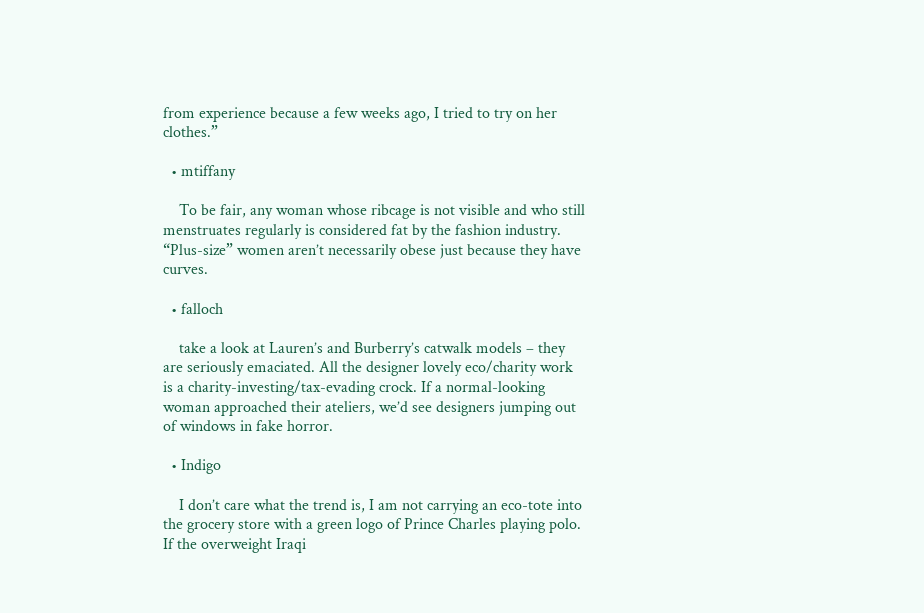from experience because a few weeks ago, I tried to try on her clothes.”

  • mtiffany

    To be fair, any woman whose ribcage is not visible and who still menstruates regularly is considered fat by the fashion industry. “Plus-size” women aren’t necessarily obese just because they have curves.

  • falloch

    take a look at Lauren’s and Burberry’s catwalk models – they are seriously emaciated. All the designer lovely eco/charity work is a charity-investing/tax-evading crock. If a normal-looking woman approached their ateliers, we’d see designers jumping out of windows in fake horror.

  • Indigo

    I don’t care what the trend is, I am not carrying an eco-tote into the grocery store with a green logo of Prince Charles playing polo. If the overweight Iraqi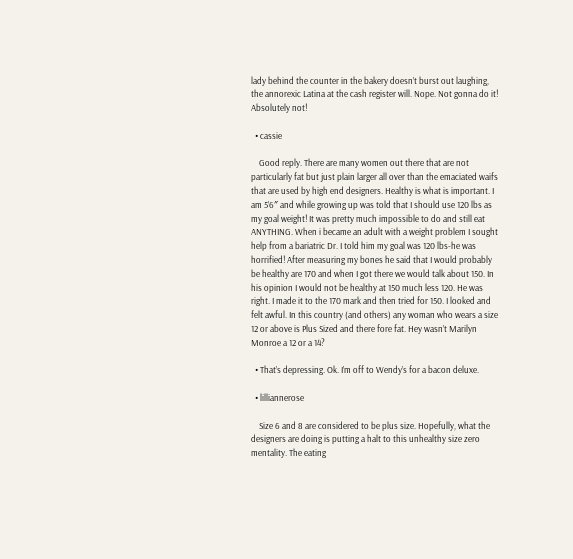lady behind the counter in the bakery doesn’t burst out laughing, the annorexic Latina at the cash register will. Nope. Not gonna do it! Absolutely not!

  • cassie

    Good reply. There are many women out there that are not particularly fat but just plain larger all over than the emaciated waifs that are used by high end designers. Healthy is what is important. I am 5’6″ and while growing up was told that I should use 120 lbs as my goal weight! It was pretty much impossible to do and still eat ANYTHING. When i became an adult with a weight problem I sought help from a bariatric Dr. I told him my goal was 120 lbs-he was horrified! After measuring my bones he said that I would probably be healthy are 170 and when I got there we would talk about 150. In his opinion I would not be healthy at 150 much less 120. He was right. I made it to the 170 mark and then tried for 150. I looked and felt awful. In this country (and others) any woman who wears a size 12 or above is Plus Sized and there fore fat. Hey wasn’t Marilyn Monroe a 12 or a 14?

  • That’s depressing. Ok. I’m off to Wendy’s for a bacon deluxe.

  • lilliannerose

    Size 6 and 8 are considered to be plus size. Hopefully, what the designers are doing is putting a halt to this unhealthy size zero mentality. The eating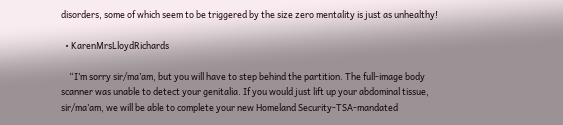disorders, some of which seem to be triggered by the size zero mentality is just as unhealthy!

  • KarenMrsLloydRichards

    “I’m sorry sir/ma’am, but you will have to step behind the partition. The full-image body scanner was unable to detect your genitalia. If you would just lift up your abdominal tissue, sir/ma’am, we will be able to complete your new Homeland Security-TSA-mandated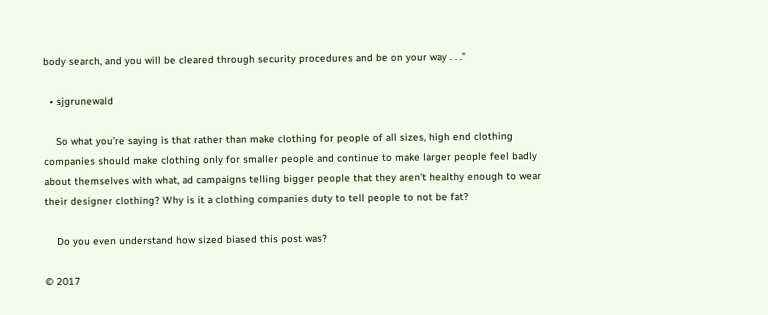body search, and you will be cleared through security procedures and be on your way . . .”

  • sjgrunewald

    So what you’re saying is that rather than make clothing for people of all sizes, high end clothing companies should make clothing only for smaller people and continue to make larger people feel badly about themselves with what, ad campaigns telling bigger people that they aren’t healthy enough to wear their designer clothing? Why is it a clothing companies duty to tell people to not be fat?

    Do you even understand how sized biased this post was?

© 2017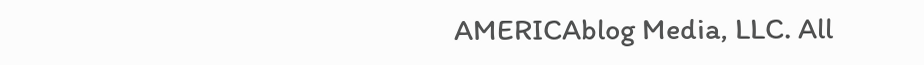AMERICAblog Media, LLC. All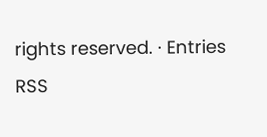rights reserved. · Entries RSS